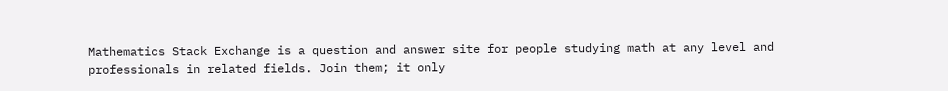Mathematics Stack Exchange is a question and answer site for people studying math at any level and professionals in related fields. Join them; it only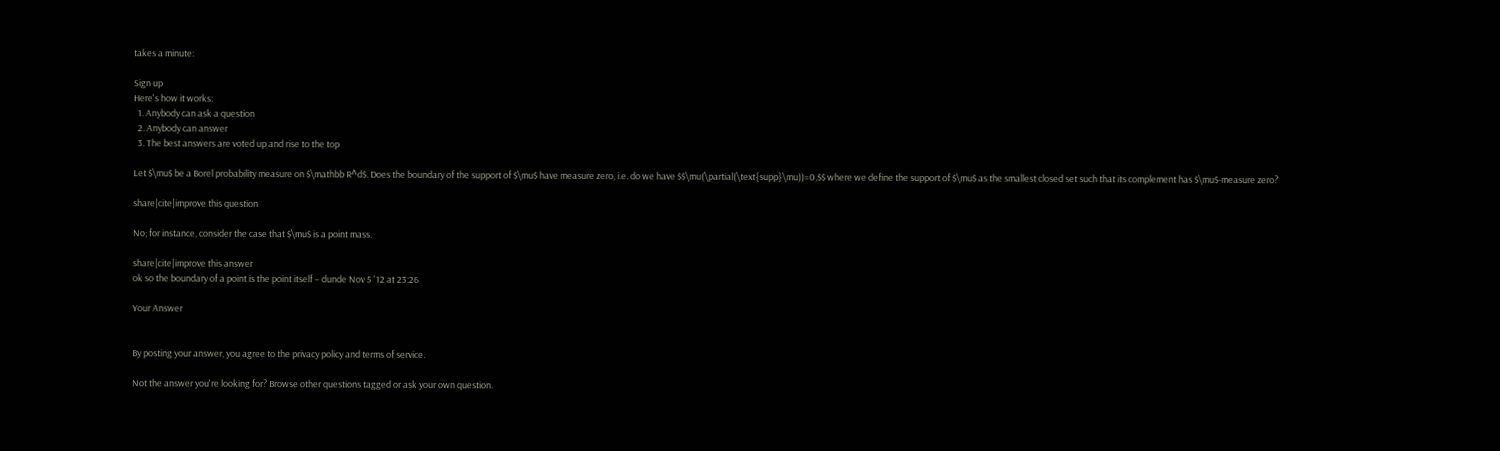takes a minute:

Sign up
Here's how it works:
  1. Anybody can ask a question
  2. Anybody can answer
  3. The best answers are voted up and rise to the top

Let $\mu$ be a Borel probability measure on $\mathbb R^d$. Does the boundary of the support of $\mu$ have measure zero, i.e. do we have $$\mu(\partial(\text{supp}\mu))=0,$$ where we define the support of $\mu$ as the smallest closed set such that its complement has $\mu$-measure zero?

share|cite|improve this question

No; for instance, consider the case that $\mu$ is a point mass.

share|cite|improve this answer
ok so the boundary of a point is the point itself – dunde Nov 5 '12 at 23:26

Your Answer


By posting your answer, you agree to the privacy policy and terms of service.

Not the answer you're looking for? Browse other questions tagged or ask your own question.